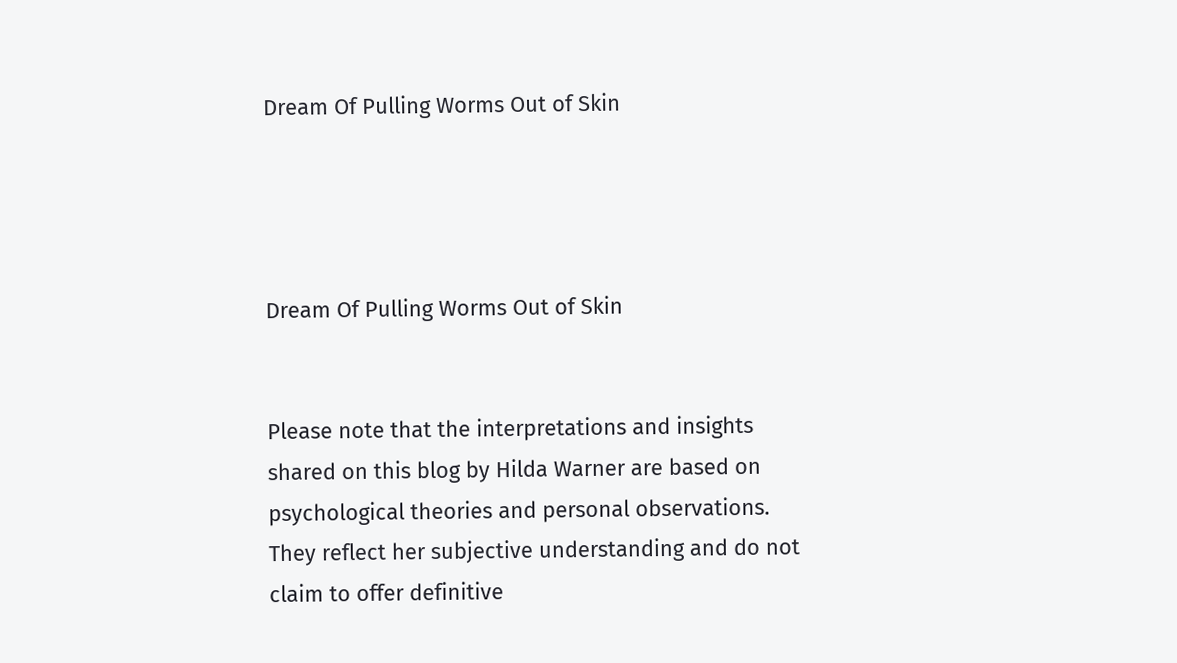Dream Of Pulling Worms Out of Skin




Dream Of Pulling Worms Out of Skin


Please note that the interpretations and insights shared on this blog by Hilda Warner are based on psychological theories and personal observations. They reflect her subjective understanding and do not claim to offer definitive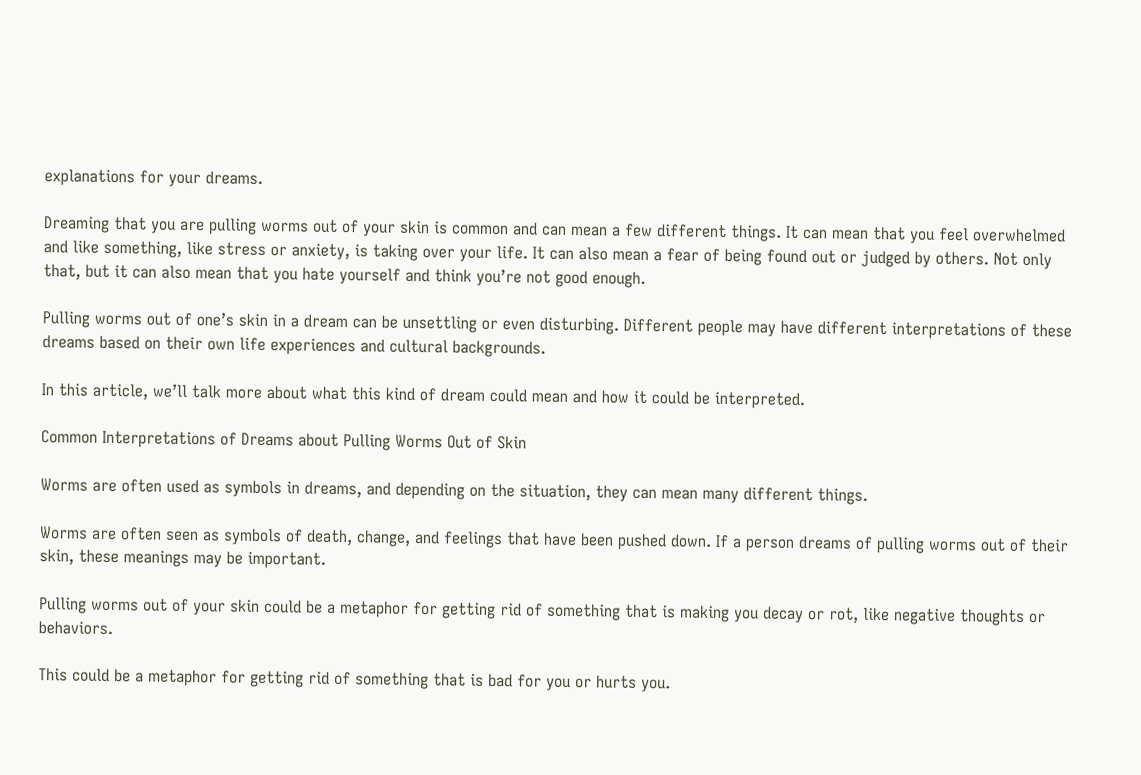explanations for your dreams.

Dreaming that you are pulling worms out of your skin is common and can mean a few different things. It can mean that you feel overwhelmed and like something, like stress or anxiety, is taking over your life. It can also mean a fear of being found out or judged by others. Not only that, but it can also mean that you hate yourself and think you’re not good enough.

Pulling worms out of one’s skin in a dream can be unsettling or even disturbing. Different people may have different interpretations of these dreams based on their own life experiences and cultural backgrounds.

In this article, we’ll talk more about what this kind of dream could mean and how it could be interpreted.

Common Interpretations of Dreams about Pulling Worms Out of Skin

Worms are often used as symbols in dreams, and depending on the situation, they can mean many different things.

Worms are often seen as symbols of death, change, and feelings that have been pushed down. If a person dreams of pulling worms out of their skin, these meanings may be important.

Pulling worms out of your skin could be a metaphor for getting rid of something that is making you decay or rot, like negative thoughts or behaviors.

This could be a metaphor for getting rid of something that is bad for you or hurts you.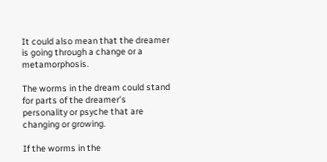It could also mean that the dreamer is going through a change or a metamorphosis.

The worms in the dream could stand for parts of the dreamer’s personality or psyche that are changing or growing.

If the worms in the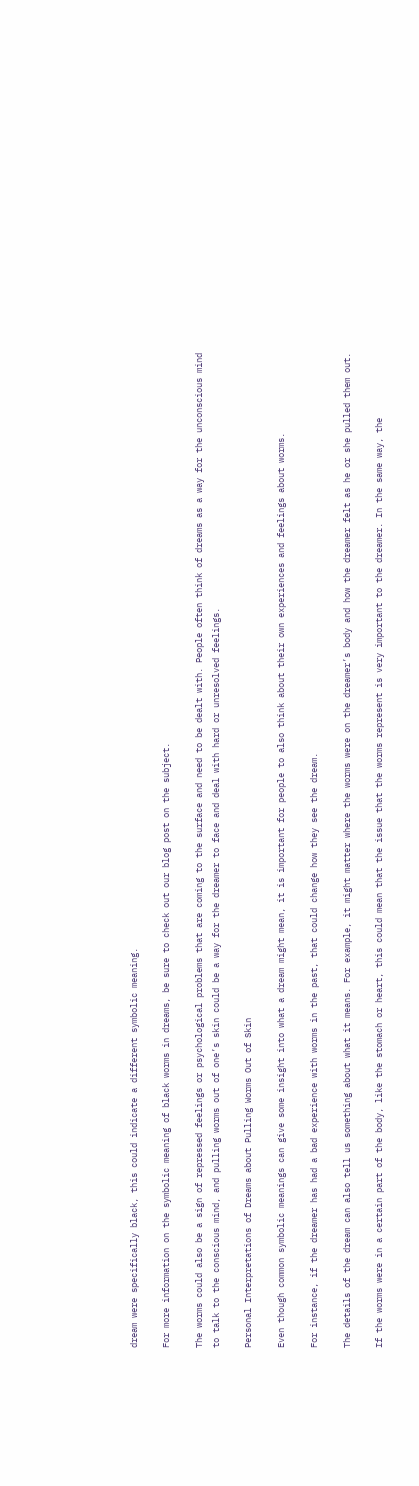dream were specifically black, this could indicate a different symbolic meaning.

For more information on the symbolic meaning of black worms in dreams, be sure to check out our blog post on the subject.

The worms could also be a sign of repressed feelings or psychological problems that are coming to the surface and need to be dealt with. People often think of dreams as a way for the unconscious mind to talk to the conscious mind, and pulling worms out of one’s skin could be a way for the dreamer to face and deal with hard or unresolved feelings.

Personal Interpretations of Dreams about Pulling Worms Out of Skin

Even though common symbolic meanings can give some insight into what a dream might mean, it is important for people to also think about their own experiences and feelings about worms.

For instance, if the dreamer has had a bad experience with worms in the past, that could change how they see the dream.

The details of the dream can also tell us something about what it means. For example, it might matter where the worms were on the dreamer’s body and how the dreamer felt as he or she pulled them out.

If the worms were in a certain part of the body, like the stomach or heart, this could mean that the issue that the worms represent is very important to the dreamer. In the same way, the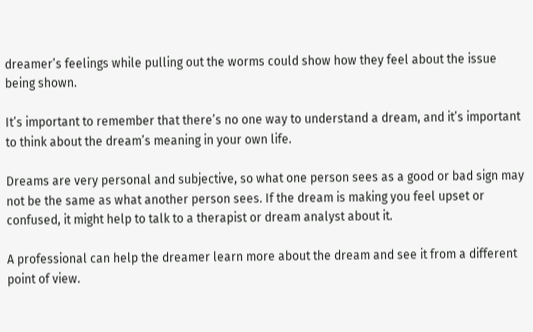dreamer’s feelings while pulling out the worms could show how they feel about the issue being shown.

It’s important to remember that there’s no one way to understand a dream, and it’s important to think about the dream’s meaning in your own life.

Dreams are very personal and subjective, so what one person sees as a good or bad sign may not be the same as what another person sees. If the dream is making you feel upset or confused, it might help to talk to a therapist or dream analyst about it.

A professional can help the dreamer learn more about the dream and see it from a different point of view.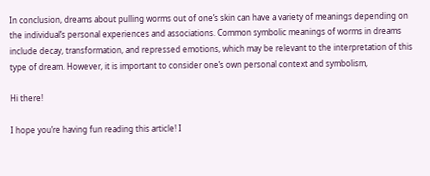In conclusion, dreams about pulling worms out of one’s skin can have a variety of meanings depending on the individual’s personal experiences and associations. Common symbolic meanings of worms in dreams include decay, transformation, and repressed emotions, which may be relevant to the interpretation of this type of dream. However, it is important to consider one’s own personal context and symbolism,

Hi there!

I hope you’re having fun reading this article! I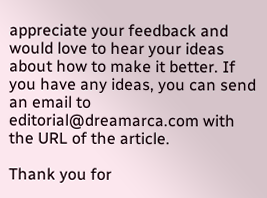appreciate your feedback and would love to hear your ideas about how to make it better. If you have any ideas, you can send an email to editorial@dreamarca.com with the URL of the article.

Thank you for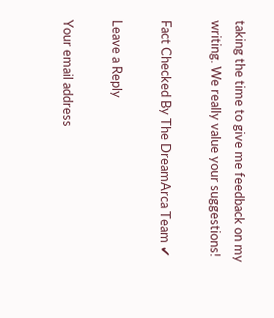taking the time to give me feedback on my writing. We really value your suggestions!

Fact Checked By The DreamArca Team ✔

Leave a Reply

Your email address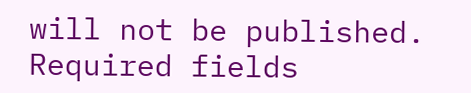will not be published. Required fields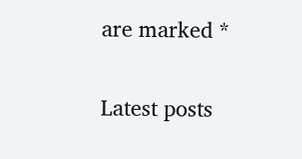are marked *

Latest posts